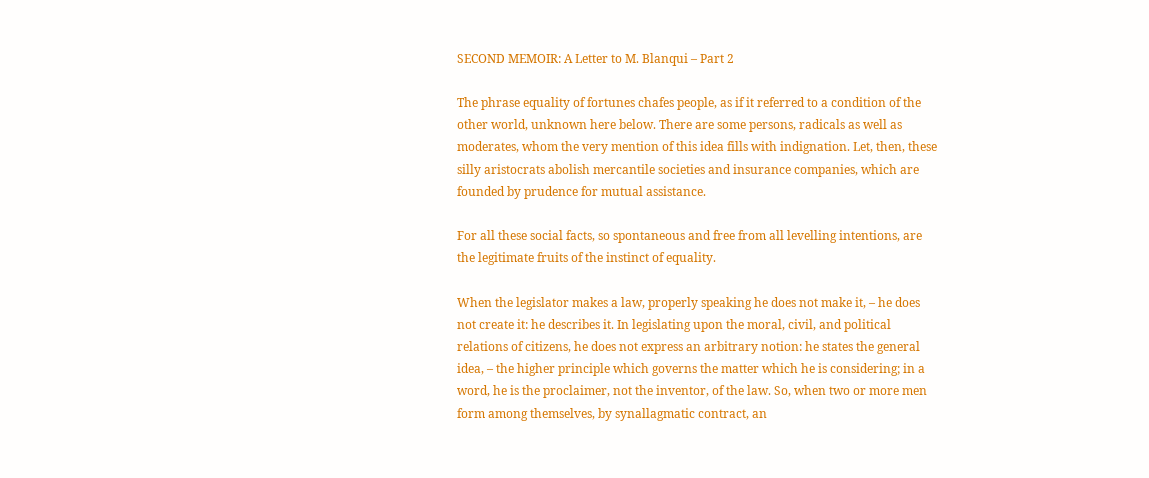SECOND MEMOIR: A Letter to M. Blanqui – Part 2

The phrase equality of fortunes chafes people, as if it referred to a condition of the other world, unknown here below. There are some persons, radicals as well as moderates, whom the very mention of this idea fills with indignation. Let, then, these silly aristocrats abolish mercantile societies and insurance companies, which are founded by prudence for mutual assistance.

For all these social facts, so spontaneous and free from all levelling intentions, are the legitimate fruits of the instinct of equality.

When the legislator makes a law, properly speaking he does not make it, – he does not create it: he describes it. In legislating upon the moral, civil, and political relations of citizens, he does not express an arbitrary notion: he states the general idea, – the higher principle which governs the matter which he is considering; in a word, he is the proclaimer, not the inventor, of the law. So, when two or more men form among themselves, by synallagmatic contract, an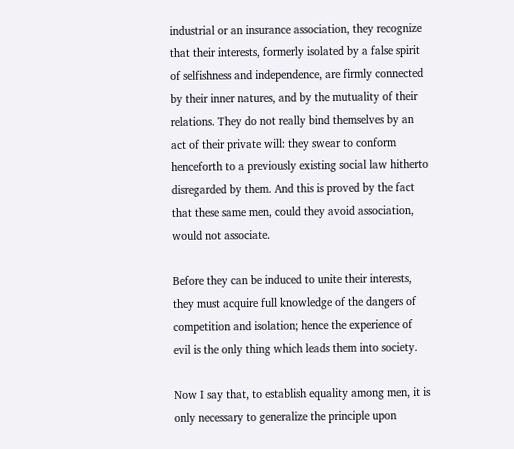industrial or an insurance association, they recognize that their interests, formerly isolated by a false spirit of selfishness and independence, are firmly connected by their inner natures, and by the mutuality of their relations. They do not really bind themselves by an act of their private will: they swear to conform henceforth to a previously existing social law hitherto disregarded by them. And this is proved by the fact that these same men, could they avoid association, would not associate.

Before they can be induced to unite their interests, they must acquire full knowledge of the dangers of competition and isolation; hence the experience of evil is the only thing which leads them into society.

Now I say that, to establish equality among men, it is only necessary to generalize the principle upon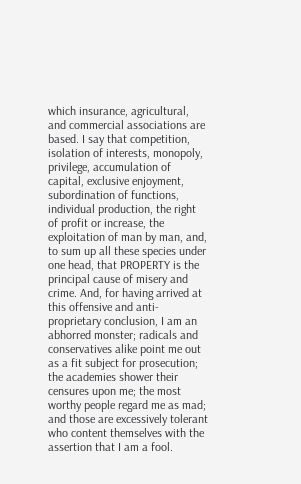which insurance, agricultural, and commercial associations are based. I say that competition, isolation of interests, monopoly, privilege, accumulation of capital, exclusive enjoyment, subordination of functions, individual production, the right of profit or increase, the exploitation of man by man, and, to sum up all these species under one head, that PROPERTY is the principal cause of misery and crime. And, for having arrived at this offensive and anti-proprietary conclusion, I am an abhorred monster; radicals and conservatives alike point me out as a fit subject for prosecution; the academies shower their censures upon me; the most worthy people regard me as mad; and those are excessively tolerant who content themselves with the assertion that I am a fool.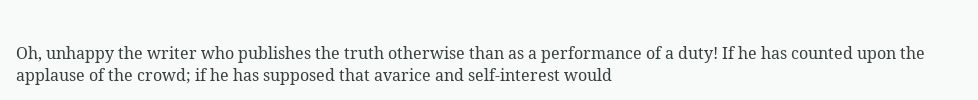Oh, unhappy the writer who publishes the truth otherwise than as a performance of a duty! If he has counted upon the applause of the crowd; if he has supposed that avarice and self-interest would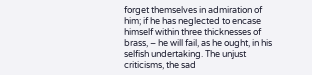forget themselves in admiration of him; if he has neglected to encase himself within three thicknesses of brass, – he will fail, as he ought, in his selfish undertaking. The unjust criticisms, the sad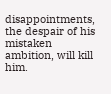disappointments, the despair of his mistaken ambition, will kill him.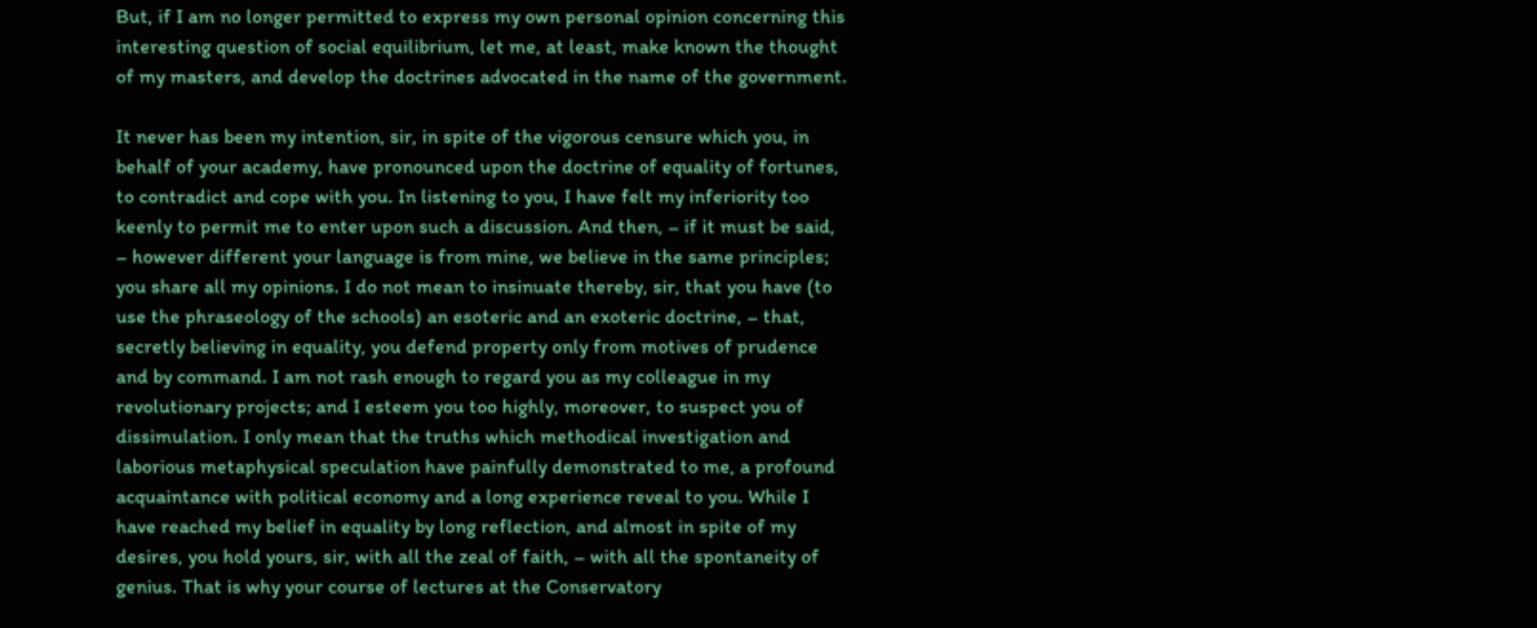But, if I am no longer permitted to express my own personal opinion concerning this interesting question of social equilibrium, let me, at least, make known the thought of my masters, and develop the doctrines advocated in the name of the government.

It never has been my intention, sir, in spite of the vigorous censure which you, in behalf of your academy, have pronounced upon the doctrine of equality of fortunes, to contradict and cope with you. In listening to you, I have felt my inferiority too keenly to permit me to enter upon such a discussion. And then, – if it must be said, – however different your language is from mine, we believe in the same principles; you share all my opinions. I do not mean to insinuate thereby, sir, that you have (to use the phraseology of the schools) an esoteric and an exoteric doctrine, – that, secretly believing in equality, you defend property only from motives of prudence and by command. I am not rash enough to regard you as my colleague in my revolutionary projects; and I esteem you too highly, moreover, to suspect you of dissimulation. I only mean that the truths which methodical investigation and laborious metaphysical speculation have painfully demonstrated to me, a profound acquaintance with political economy and a long experience reveal to you. While I have reached my belief in equality by long reflection, and almost in spite of my desires, you hold yours, sir, with all the zeal of faith, – with all the spontaneity of genius. That is why your course of lectures at the Conservatory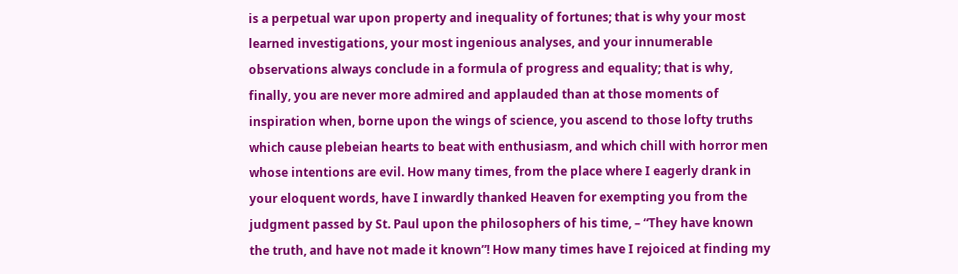is a perpetual war upon property and inequality of fortunes; that is why your most learned investigations, your most ingenious analyses, and your innumerable observations always conclude in a formula of progress and equality; that is why, finally, you are never more admired and applauded than at those moments of inspiration when, borne upon the wings of science, you ascend to those lofty truths which cause plebeian hearts to beat with enthusiasm, and which chill with horror men whose intentions are evil. How many times, from the place where I eagerly drank in your eloquent words, have I inwardly thanked Heaven for exempting you from the judgment passed by St. Paul upon the philosophers of his time, – “They have known the truth, and have not made it known”! How many times have I rejoiced at finding my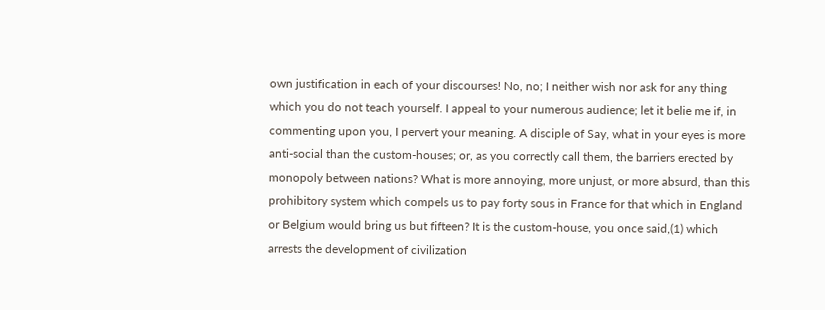own justification in each of your discourses! No, no; I neither wish nor ask for any thing which you do not teach yourself. I appeal to your numerous audience; let it belie me if, in commenting upon you, I pervert your meaning. A disciple of Say, what in your eyes is more anti-social than the custom-houses; or, as you correctly call them, the barriers erected by monopoly between nations? What is more annoying, more unjust, or more absurd, than this prohibitory system which compels us to pay forty sous in France for that which in England or Belgium would bring us but fifteen? It is the custom-house, you once said,(1) which arrests the development of civilization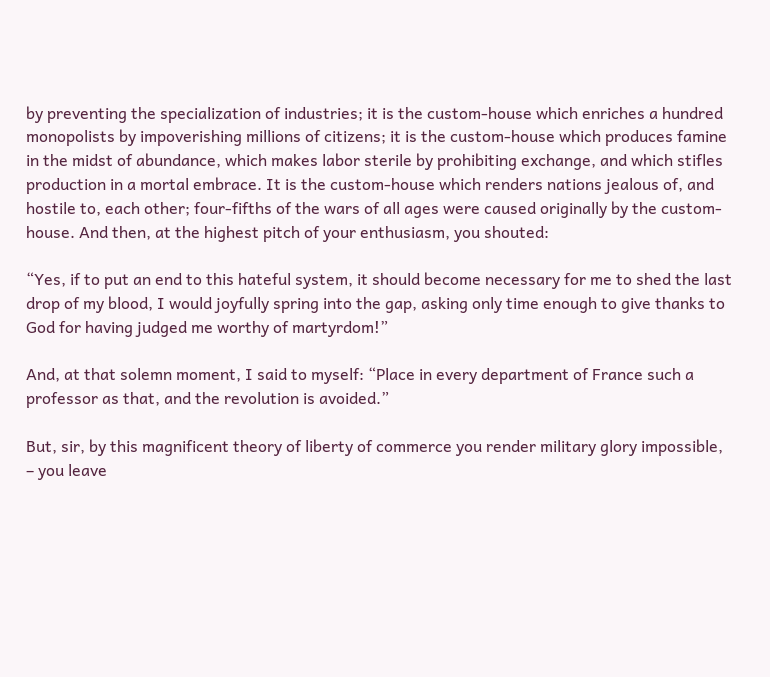by preventing the specialization of industries; it is the custom-house which enriches a hundred monopolists by impoverishing millions of citizens; it is the custom-house which produces famine in the midst of abundance, which makes labor sterile by prohibiting exchange, and which stifles production in a mortal embrace. It is the custom-house which renders nations jealous of, and hostile to, each other; four-fifths of the wars of all ages were caused originally by the custom-house. And then, at the highest pitch of your enthusiasm, you shouted:

“Yes, if to put an end to this hateful system, it should become necessary for me to shed the last drop of my blood, I would joyfully spring into the gap, asking only time enough to give thanks to God for having judged me worthy of martyrdom!”

And, at that solemn moment, I said to myself: “Place in every department of France such a professor as that, and the revolution is avoided.”

But, sir, by this magnificent theory of liberty of commerce you render military glory impossible, – you leave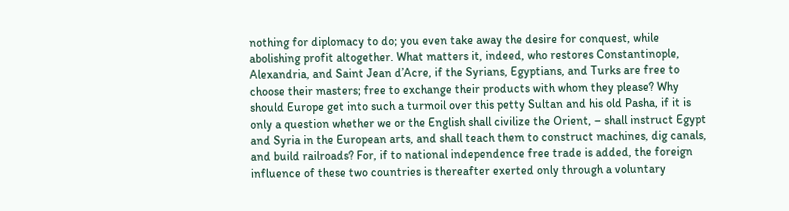nothing for diplomacy to do; you even take away the desire for conquest, while abolishing profit altogether. What matters it, indeed, who restores Constantinople, Alexandria, and Saint Jean d’Acre, if the Syrians, Egyptians, and Turks are free to choose their masters; free to exchange their products with whom they please? Why should Europe get into such a turmoil over this petty Sultan and his old Pasha, if it is only a question whether we or the English shall civilize the Orient, – shall instruct Egypt and Syria in the European arts, and shall teach them to construct machines, dig canals, and build railroads? For, if to national independence free trade is added, the foreign influence of these two countries is thereafter exerted only through a voluntary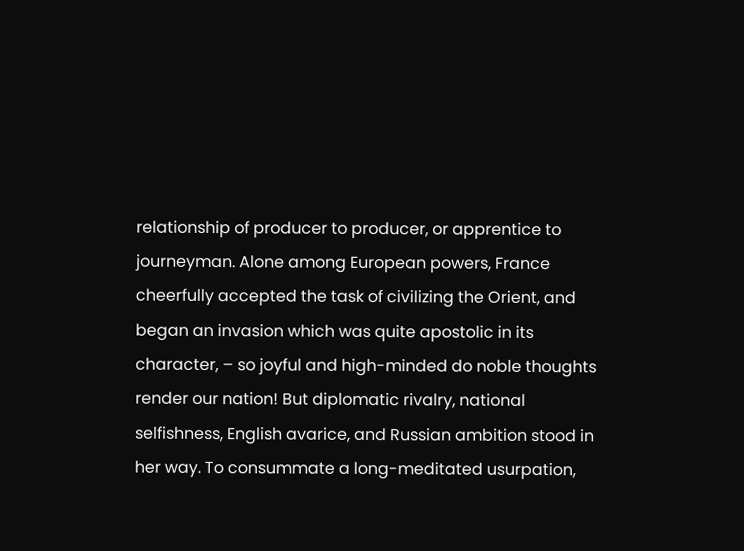relationship of producer to producer, or apprentice to journeyman. Alone among European powers, France cheerfully accepted the task of civilizing the Orient, and began an invasion which was quite apostolic in its character, – so joyful and high-minded do noble thoughts render our nation! But diplomatic rivalry, national selfishness, English avarice, and Russian ambition stood in her way. To consummate a long-meditated usurpation,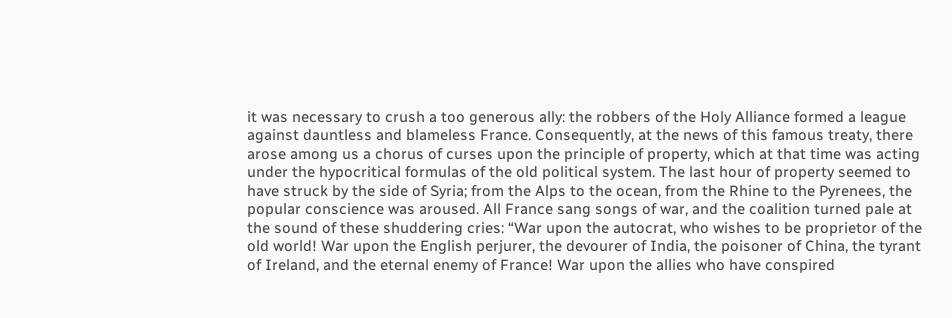it was necessary to crush a too generous ally: the robbers of the Holy Alliance formed a league against dauntless and blameless France. Consequently, at the news of this famous treaty, there arose among us a chorus of curses upon the principle of property, which at that time was acting under the hypocritical formulas of the old political system. The last hour of property seemed to have struck by the side of Syria; from the Alps to the ocean, from the Rhine to the Pyrenees, the popular conscience was aroused. All France sang songs of war, and the coalition turned pale at the sound of these shuddering cries: “War upon the autocrat, who wishes to be proprietor of the old world! War upon the English perjurer, the devourer of India, the poisoner of China, the tyrant of Ireland, and the eternal enemy of France! War upon the allies who have conspired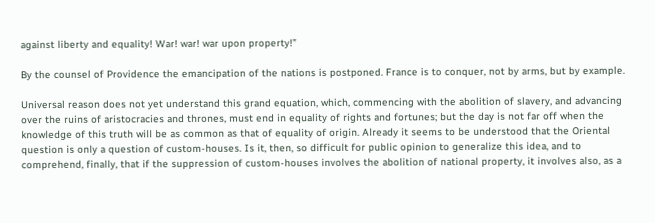against liberty and equality! War! war! war upon property!”

By the counsel of Providence the emancipation of the nations is postponed. France is to conquer, not by arms, but by example.

Universal reason does not yet understand this grand equation, which, commencing with the abolition of slavery, and advancing over the ruins of aristocracies and thrones, must end in equality of rights and fortunes; but the day is not far off when the knowledge of this truth will be as common as that of equality of origin. Already it seems to be understood that the Oriental question is only a question of custom-houses. Is it, then, so difficult for public opinion to generalize this idea, and to comprehend, finally, that if the suppression of custom-houses involves the abolition of national property, it involves also, as a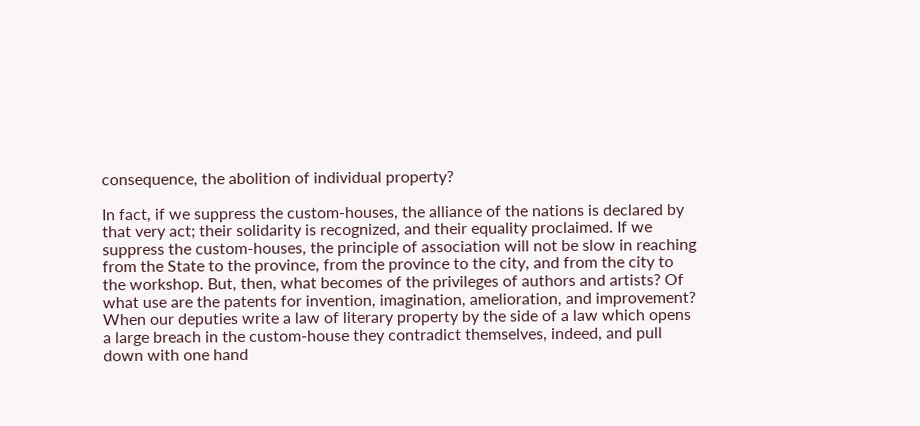consequence, the abolition of individual property?

In fact, if we suppress the custom-houses, the alliance of the nations is declared by that very act; their solidarity is recognized, and their equality proclaimed. If we suppress the custom-houses, the principle of association will not be slow in reaching from the State to the province, from the province to the city, and from the city to the workshop. But, then, what becomes of the privileges of authors and artists? Of what use are the patents for invention, imagination, amelioration, and improvement? When our deputies write a law of literary property by the side of a law which opens a large breach in the custom-house they contradict themselves, indeed, and pull down with one hand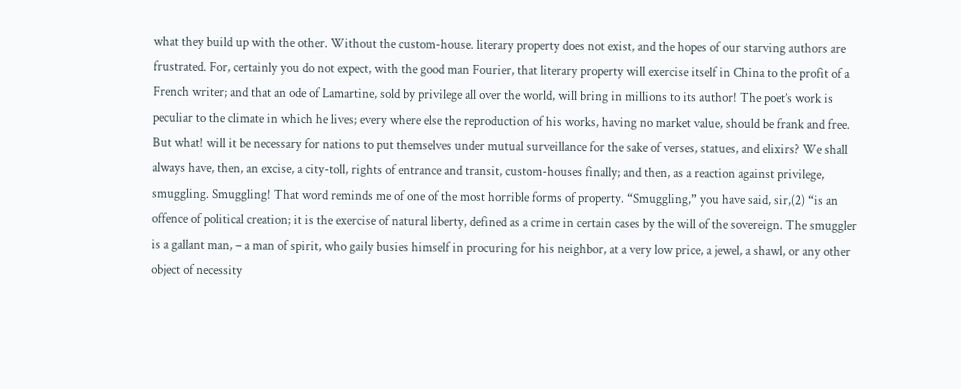what they build up with the other. Without the custom-house. literary property does not exist, and the hopes of our starving authors are frustrated. For, certainly you do not expect, with the good man Fourier, that literary property will exercise itself in China to the profit of a French writer; and that an ode of Lamartine, sold by privilege all over the world, will bring in millions to its author! The poet’s work is peculiar to the climate in which he lives; every where else the reproduction of his works, having no market value, should be frank and free. But what! will it be necessary for nations to put themselves under mutual surveillance for the sake of verses, statues, and elixirs? We shall always have, then, an excise, a city-toll, rights of entrance and transit, custom-houses finally; and then, as a reaction against privilege, smuggling. Smuggling! That word reminds me of one of the most horrible forms of property. “Smuggling,” you have said, sir,(2) “is an offence of political creation; it is the exercise of natural liberty, defined as a crime in certain cases by the will of the sovereign. The smuggler is a gallant man, – a man of spirit, who gaily busies himself in procuring for his neighbor, at a very low price, a jewel, a shawl, or any other object of necessity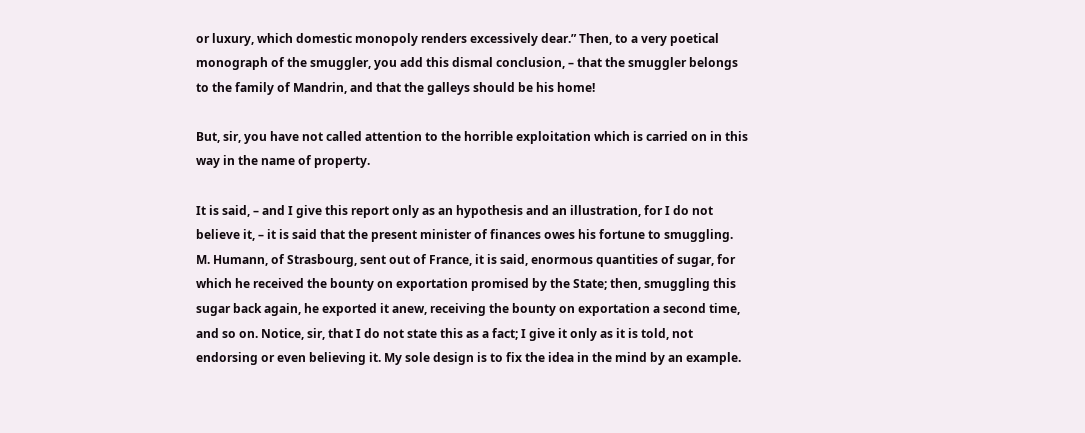or luxury, which domestic monopoly renders excessively dear.” Then, to a very poetical monograph of the smuggler, you add this dismal conclusion, – that the smuggler belongs to the family of Mandrin, and that the galleys should be his home!

But, sir, you have not called attention to the horrible exploitation which is carried on in this way in the name of property.

It is said, – and I give this report only as an hypothesis and an illustration, for I do not believe it, – it is said that the present minister of finances owes his fortune to smuggling. M. Humann, of Strasbourg, sent out of France, it is said, enormous quantities of sugar, for which he received the bounty on exportation promised by the State; then, smuggling this sugar back again, he exported it anew, receiving the bounty on exportation a second time, and so on. Notice, sir, that I do not state this as a fact; I give it only as it is told, not endorsing or even believing it. My sole design is to fix the idea in the mind by an example.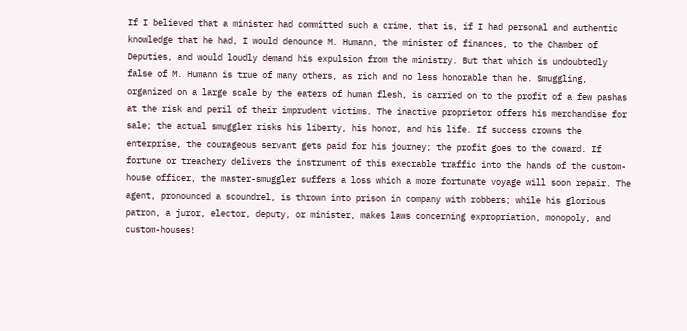If I believed that a minister had committed such a crime, that is, if I had personal and authentic knowledge that he had, I would denounce M. Humann, the minister of finances, to the Chamber of Deputies, and would loudly demand his expulsion from the ministry. But that which is undoubtedly false of M. Humann is true of many others, as rich and no less honorable than he. Smuggling, organized on a large scale by the eaters of human flesh, is carried on to the profit of a few pashas at the risk and peril of their imprudent victims. The inactive proprietor offers his merchandise for sale; the actual smuggler risks his liberty, his honor, and his life. If success crowns the enterprise, the courageous servant gets paid for his journey; the profit goes to the coward. If fortune or treachery delivers the instrument of this execrable traffic into the hands of the custom-house officer, the master-smuggler suffers a loss which a more fortunate voyage will soon repair. The agent, pronounced a scoundrel, is thrown into prison in company with robbers; while his glorious patron, a juror, elector, deputy, or minister, makes laws concerning expropriation, monopoly, and custom-houses!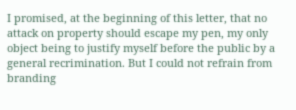I promised, at the beginning of this letter, that no attack on property should escape my pen, my only object being to justify myself before the public by a general recrimination. But I could not refrain from branding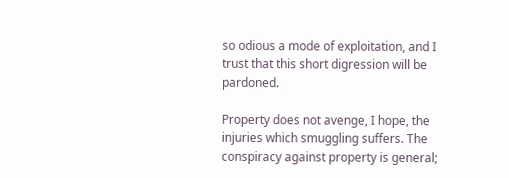so odious a mode of exploitation, and I trust that this short digression will be pardoned.

Property does not avenge, I hope, the injuries which smuggling suffers. The conspiracy against property is general;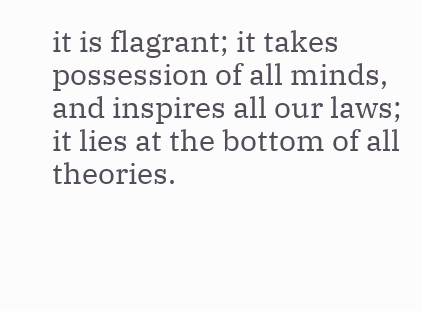it is flagrant; it takes possession of all minds, and inspires all our laws; it lies at the bottom of all theories.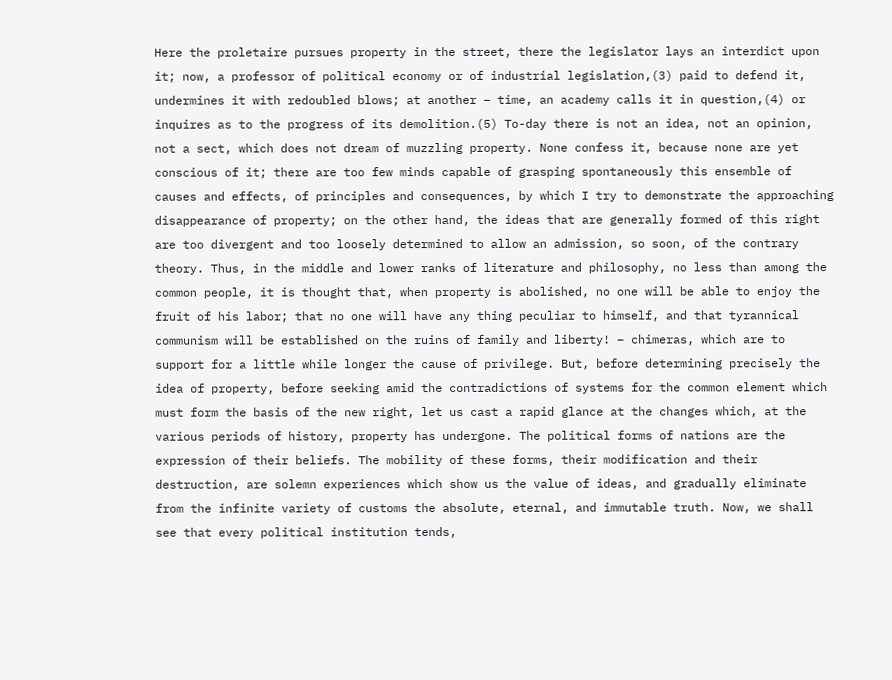Here the proletaire pursues property in the street, there the legislator lays an interdict upon it; now, a professor of political economy or of industrial legislation,(3) paid to defend it, undermines it with redoubled blows; at another – time, an academy calls it in question,(4) or inquires as to the progress of its demolition.(5) To-day there is not an idea, not an opinion, not a sect, which does not dream of muzzling property. None confess it, because none are yet conscious of it; there are too few minds capable of grasping spontaneously this ensemble of causes and effects, of principles and consequences, by which I try to demonstrate the approaching disappearance of property; on the other hand, the ideas that are generally formed of this right are too divergent and too loosely determined to allow an admission, so soon, of the contrary theory. Thus, in the middle and lower ranks of literature and philosophy, no less than among the common people, it is thought that, when property is abolished, no one will be able to enjoy the fruit of his labor; that no one will have any thing peculiar to himself, and that tyrannical communism will be established on the ruins of family and liberty! – chimeras, which are to support for a little while longer the cause of privilege. But, before determining precisely the idea of property, before seeking amid the contradictions of systems for the common element which must form the basis of the new right, let us cast a rapid glance at the changes which, at the various periods of history, property has undergone. The political forms of nations are the expression of their beliefs. The mobility of these forms, their modification and their destruction, are solemn experiences which show us the value of ideas, and gradually eliminate from the infinite variety of customs the absolute, eternal, and immutable truth. Now, we shall see that every political institution tends,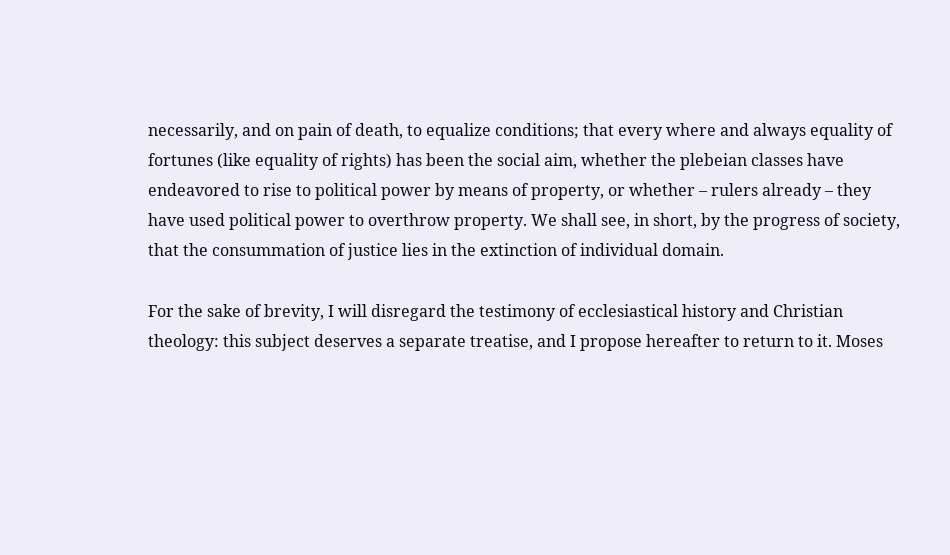necessarily, and on pain of death, to equalize conditions; that every where and always equality of fortunes (like equality of rights) has been the social aim, whether the plebeian classes have endeavored to rise to political power by means of property, or whether – rulers already – they have used political power to overthrow property. We shall see, in short, by the progress of society, that the consummation of justice lies in the extinction of individual domain.

For the sake of brevity, I will disregard the testimony of ecclesiastical history and Christian theology: this subject deserves a separate treatise, and I propose hereafter to return to it. Moses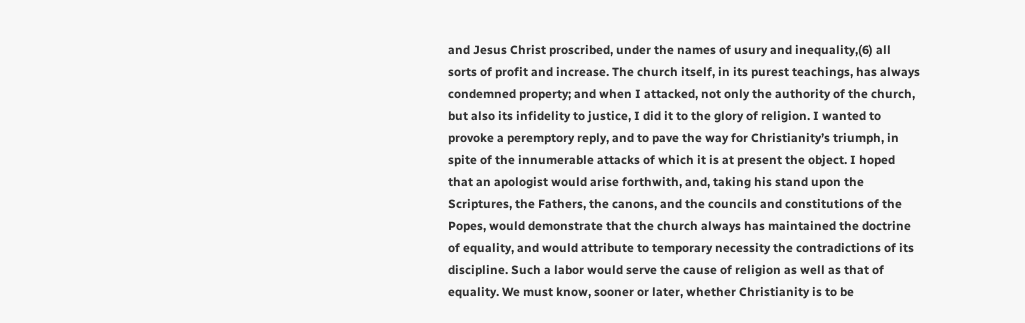and Jesus Christ proscribed, under the names of usury and inequality,(6) all sorts of profit and increase. The church itself, in its purest teachings, has always condemned property; and when I attacked, not only the authority of the church, but also its infidelity to justice, I did it to the glory of religion. I wanted to provoke a peremptory reply, and to pave the way for Christianity’s triumph, in spite of the innumerable attacks of which it is at present the object. I hoped that an apologist would arise forthwith, and, taking his stand upon the Scriptures, the Fathers, the canons, and the councils and constitutions of the Popes, would demonstrate that the church always has maintained the doctrine of equality, and would attribute to temporary necessity the contradictions of its discipline. Such a labor would serve the cause of religion as well as that of equality. We must know, sooner or later, whether Christianity is to be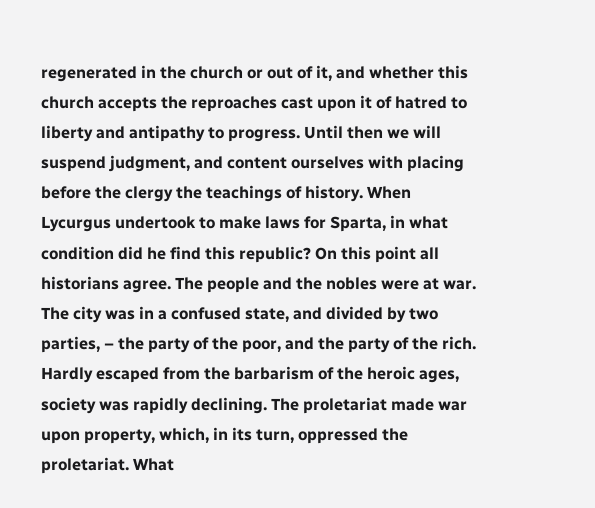regenerated in the church or out of it, and whether this church accepts the reproaches cast upon it of hatred to liberty and antipathy to progress. Until then we will suspend judgment, and content ourselves with placing before the clergy the teachings of history. When Lycurgus undertook to make laws for Sparta, in what condition did he find this republic? On this point all historians agree. The people and the nobles were at war. The city was in a confused state, and divided by two parties, – the party of the poor, and the party of the rich. Hardly escaped from the barbarism of the heroic ages, society was rapidly declining. The proletariat made war upon property, which, in its turn, oppressed the proletariat. What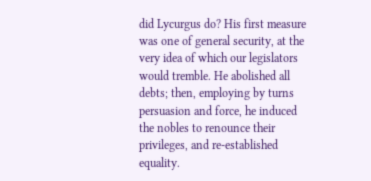did Lycurgus do? His first measure was one of general security, at the very idea of which our legislators would tremble. He abolished all debts; then, employing by turns persuasion and force, he induced the nobles to renounce their privileges, and re-established equality.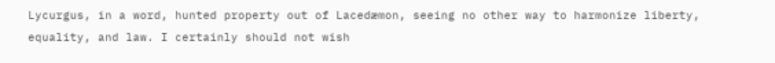Lycurgus, in a word, hunted property out of Lacedæmon, seeing no other way to harmonize liberty, equality, and law. I certainly should not wish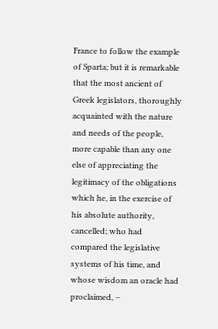France to follow the example of Sparta; but it is remarkable that the most ancient of Greek legislators, thoroughly acquainted with the nature and needs of the people, more capable than any one else of appreciating the legitimacy of the obligations which he, in the exercise of his absolute authority, cancelled; who had compared the legislative systems of his time, and whose wisdom an oracle had proclaimed, –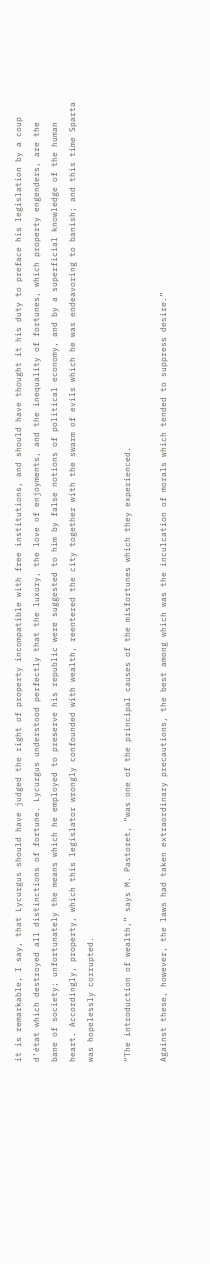it is remarkable, I say, that Lycurgus should have judged the right of property incompatible with free institutions, and should have thought it his duty to preface his legislation by a coup d’état which destroyed all distinctions of fortune. Lycurgus understood perfectly that the luxury, the love of enjoyments, and the inequality of fortunes, which property engenders, are the bane of society; unfortunately the means which he employed to preserve his republic were suggested to him by false notions of political economy, and by a superficial knowledge of the human heart. Accordingly, property, which this legislator wrongly confounded with wealth, reentered the city together with the swarm of evils which he was endeavoring to banish; and this time Sparta was hopelessly corrupted.

“The introduction of wealth,” says M. Pastoret, “was one of the principal causes of the misfortunes which they experienced.

Against these, however, the laws had taken extraordinary precautions, the best among which was the inculcation of morals which tended to suppress desire.”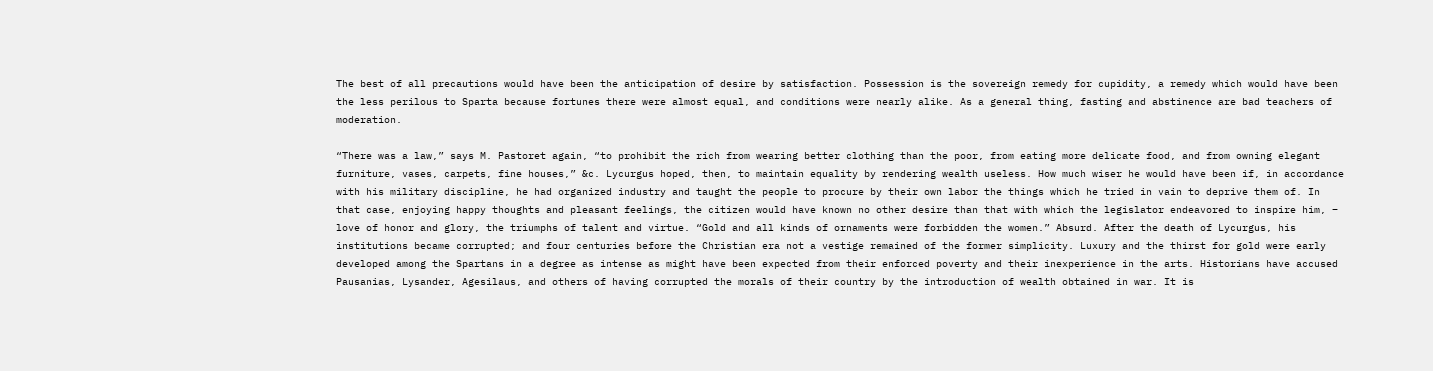The best of all precautions would have been the anticipation of desire by satisfaction. Possession is the sovereign remedy for cupidity, a remedy which would have been the less perilous to Sparta because fortunes there were almost equal, and conditions were nearly alike. As a general thing, fasting and abstinence are bad teachers of moderation.

“There was a law,” says M. Pastoret again, “to prohibit the rich from wearing better clothing than the poor, from eating more delicate food, and from owning elegant furniture, vases, carpets, fine houses,” &c. Lycurgus hoped, then, to maintain equality by rendering wealth useless. How much wiser he would have been if, in accordance with his military discipline, he had organized industry and taught the people to procure by their own labor the things which he tried in vain to deprive them of. In that case, enjoying happy thoughts and pleasant feelings, the citizen would have known no other desire than that with which the legislator endeavored to inspire him, – love of honor and glory, the triumphs of talent and virtue. “Gold and all kinds of ornaments were forbidden the women.” Absurd. After the death of Lycurgus, his institutions became corrupted; and four centuries before the Christian era not a vestige remained of the former simplicity. Luxury and the thirst for gold were early developed among the Spartans in a degree as intense as might have been expected from their enforced poverty and their inexperience in the arts. Historians have accused Pausanias, Lysander, Agesilaus, and others of having corrupted the morals of their country by the introduction of wealth obtained in war. It is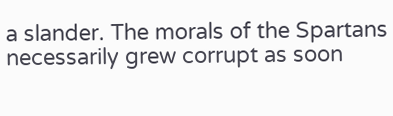a slander. The morals of the Spartans necessarily grew corrupt as soon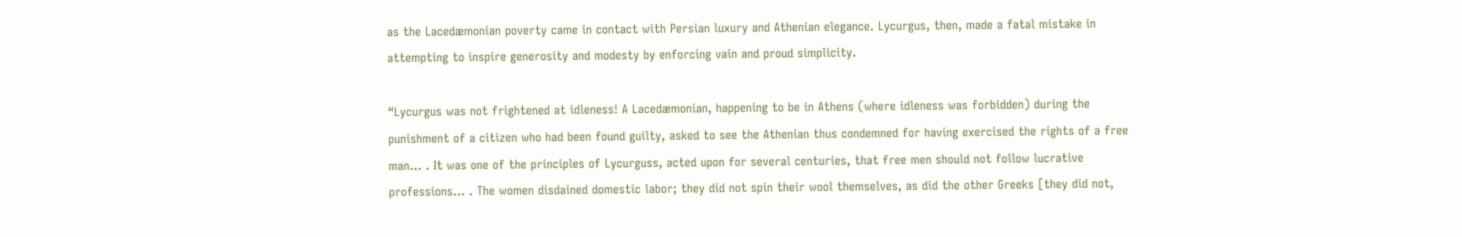as the Lacedæmonian poverty came in contact with Persian luxury and Athenian elegance. Lycurgus, then, made a fatal mistake in attempting to inspire generosity and modesty by enforcing vain and proud simplicity.

“Lycurgus was not frightened at idleness! A Lacedæmonian, happening to be in Athens (where idleness was forbidden) during the punishment of a citizen who had been found guilty, asked to see the Athenian thus condemned for having exercised the rights of a free man… . It was one of the principles of Lycurguss, acted upon for several centuries, that free men should not follow lucrative professions… . The women disdained domestic labor; they did not spin their wool themselves, as did the other Greeks [they did not,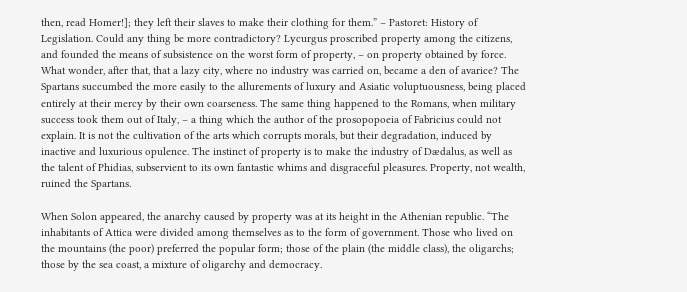then, read Homer!]; they left their slaves to make their clothing for them.” – Pastoret: History of Legislation. Could any thing be more contradictory? Lycurgus proscribed property among the citizens, and founded the means of subsistence on the worst form of property, – on property obtained by force. What wonder, after that, that a lazy city, where no industry was carried on, became a den of avarice? The Spartans succumbed the more easily to the allurements of luxury and Asiatic voluptuousness, being placed entirely at their mercy by their own coarseness. The same thing happened to the Romans, when military success took them out of Italy, – a thing which the author of the prosopopoeia of Fabricius could not explain. It is not the cultivation of the arts which corrupts morals, but their degradation, induced by inactive and luxurious opulence. The instinct of property is to make the industry of Dædalus, as well as the talent of Phidias, subservient to its own fantastic whims and disgraceful pleasures. Property, not wealth, ruined the Spartans.

When Solon appeared, the anarchy caused by property was at its height in the Athenian republic. “The inhabitants of Attica were divided among themselves as to the form of government. Those who lived on the mountains (the poor) preferred the popular form; those of the plain (the middle class), the oligarchs; those by the sea coast, a mixture of oligarchy and democracy.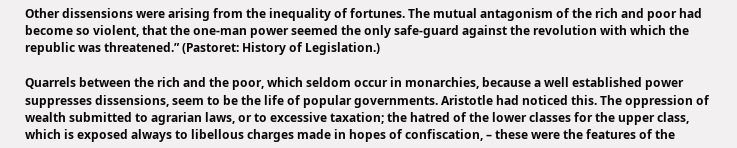Other dissensions were arising from the inequality of fortunes. The mutual antagonism of the rich and poor had become so violent, that the one-man power seemed the only safe-guard against the revolution with which the republic was threatened.” (Pastoret: History of Legislation.)

Quarrels between the rich and the poor, which seldom occur in monarchies, because a well established power suppresses dissensions, seem to be the life of popular governments. Aristotle had noticed this. The oppression of wealth submitted to agrarian laws, or to excessive taxation; the hatred of the lower classes for the upper class, which is exposed always to libellous charges made in hopes of confiscation, – these were the features of the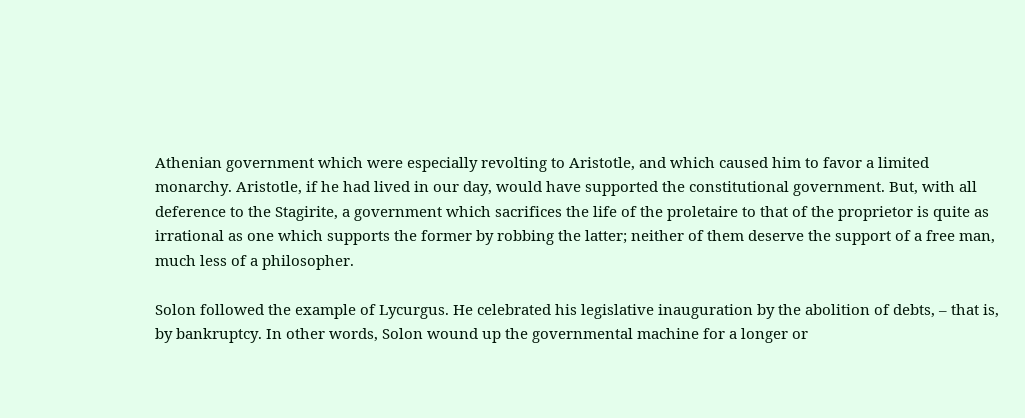Athenian government which were especially revolting to Aristotle, and which caused him to favor a limited monarchy. Aristotle, if he had lived in our day, would have supported the constitutional government. But, with all deference to the Stagirite, a government which sacrifices the life of the proletaire to that of the proprietor is quite as irrational as one which supports the former by robbing the latter; neither of them deserve the support of a free man, much less of a philosopher.

Solon followed the example of Lycurgus. He celebrated his legislative inauguration by the abolition of debts, – that is, by bankruptcy. In other words, Solon wound up the governmental machine for a longer or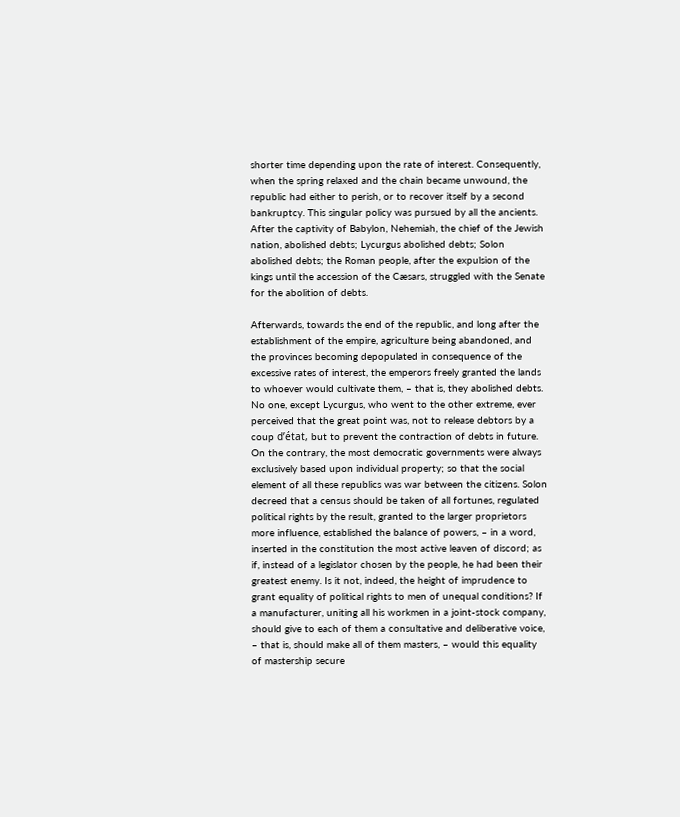shorter time depending upon the rate of interest. Consequently, when the spring relaxed and the chain became unwound, the republic had either to perish, or to recover itself by a second bankruptcy. This singular policy was pursued by all the ancients. After the captivity of Babylon, Nehemiah, the chief of the Jewish nation, abolished debts; Lycurgus abolished debts; Solon abolished debts; the Roman people, after the expulsion of the kings until the accession of the Cæsars, struggled with the Senate for the abolition of debts.

Afterwards, towards the end of the republic, and long after the establishment of the empire, agriculture being abandoned, and the provinces becoming depopulated in consequence of the excessive rates of interest, the emperors freely granted the lands to whoever would cultivate them, – that is, they abolished debts. No one, except Lycurgus, who went to the other extreme, ever perceived that the great point was, not to release debtors by a coup d’état, but to prevent the contraction of debts in future. On the contrary, the most democratic governments were always exclusively based upon individual property; so that the social element of all these republics was war between the citizens. Solon decreed that a census should be taken of all fortunes, regulated political rights by the result, granted to the larger proprietors more influence, established the balance of powers, – in a word, inserted in the constitution the most active leaven of discord; as if, instead of a legislator chosen by the people, he had been their greatest enemy. Is it not, indeed, the height of imprudence to grant equality of political rights to men of unequal conditions? If a manufacturer, uniting all his workmen in a joint-stock company, should give to each of them a consultative and deliberative voice, – that is, should make all of them masters, – would this equality of mastership secure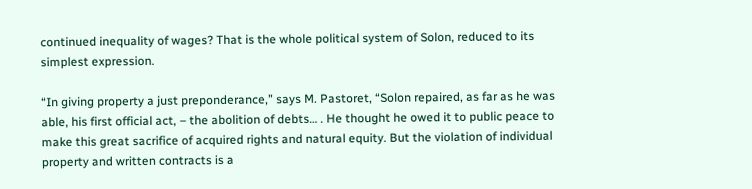continued inequality of wages? That is the whole political system of Solon, reduced to its simplest expression.

“In giving property a just preponderance,” says M. Pastoret, “Solon repaired, as far as he was able, his first official act, – the abolition of debts… . He thought he owed it to public peace to make this great sacrifice of acquired rights and natural equity. But the violation of individual property and written contracts is a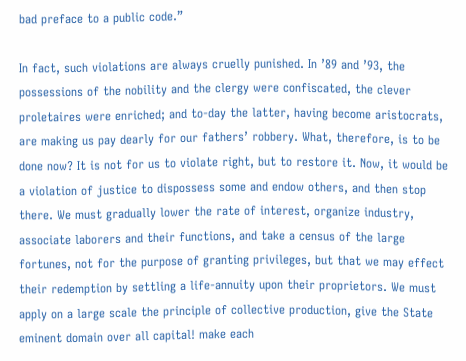bad preface to a public code.”

In fact, such violations are always cruelly punished. In ’89 and ’93, the possessions of the nobility and the clergy were confiscated, the clever proletaires were enriched; and to-day the latter, having become aristocrats, are making us pay dearly for our fathers’ robbery. What, therefore, is to be done now? It is not for us to violate right, but to restore it. Now, it would be a violation of justice to dispossess some and endow others, and then stop there. We must gradually lower the rate of interest, organize industry, associate laborers and their functions, and take a census of the large fortunes, not for the purpose of granting privileges, but that we may effect their redemption by settling a life-annuity upon their proprietors. We must apply on a large scale the principle of collective production, give the State eminent domain over all capital! make each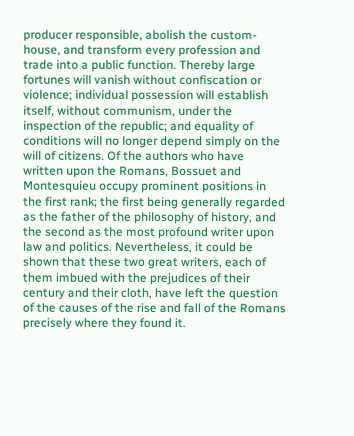producer responsible, abolish the custom-house, and transform every profession and trade into a public function. Thereby large fortunes will vanish without confiscation or violence; individual possession will establish itself, without communism, under the inspection of the republic; and equality of conditions will no longer depend simply on the will of citizens. Of the authors who have written upon the Romans, Bossuet and Montesquieu occupy prominent positions in the first rank; the first being generally regarded as the father of the philosophy of history, and the second as the most profound writer upon law and politics. Nevertheless, it could be shown that these two great writers, each of them imbued with the prejudices of their century and their cloth, have left the question of the causes of the rise and fall of the Romans precisely where they found it.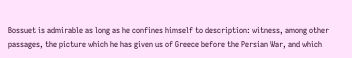Bossuet is admirable as long as he confines himself to description: witness, among other passages, the picture which he has given us of Greece before the Persian War, and which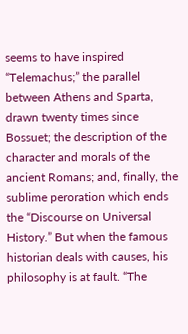seems to have inspired “Telemachus;” the parallel between Athens and Sparta, drawn twenty times since Bossuet; the description of the character and morals of the ancient Romans; and, finally, the sublime peroration which ends the “Discourse on Universal History.” But when the famous historian deals with causes, his philosophy is at fault. “The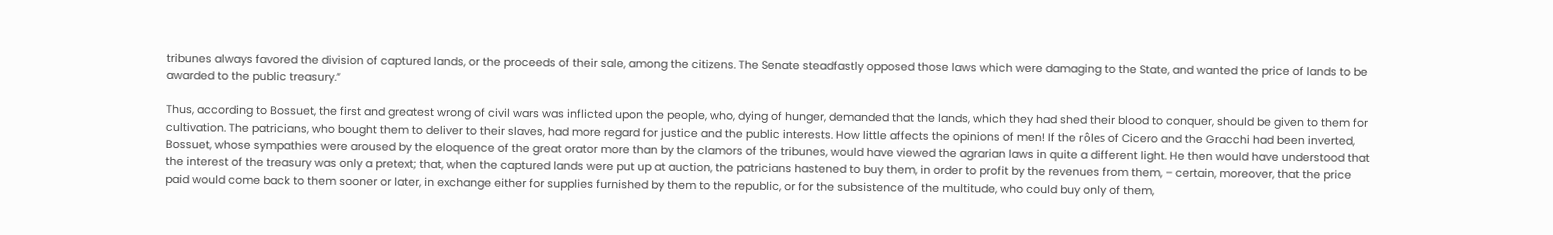tribunes always favored the division of captured lands, or the proceeds of their sale, among the citizens. The Senate steadfastly opposed those laws which were damaging to the State, and wanted the price of lands to be awarded to the public treasury.”

Thus, according to Bossuet, the first and greatest wrong of civil wars was inflicted upon the people, who, dying of hunger, demanded that the lands, which they had shed their blood to conquer, should be given to them for cultivation. The patricians, who bought them to deliver to their slaves, had more regard for justice and the public interests. How little affects the opinions of men! If the rôles of Cicero and the Gracchi had been inverted, Bossuet, whose sympathies were aroused by the eloquence of the great orator more than by the clamors of the tribunes, would have viewed the agrarian laws in quite a different light. He then would have understood that the interest of the treasury was only a pretext; that, when the captured lands were put up at auction, the patricians hastened to buy them, in order to profit by the revenues from them, – certain, moreover, that the price paid would come back to them sooner or later, in exchange either for supplies furnished by them to the republic, or for the subsistence of the multitude, who could buy only of them,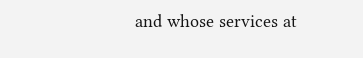and whose services at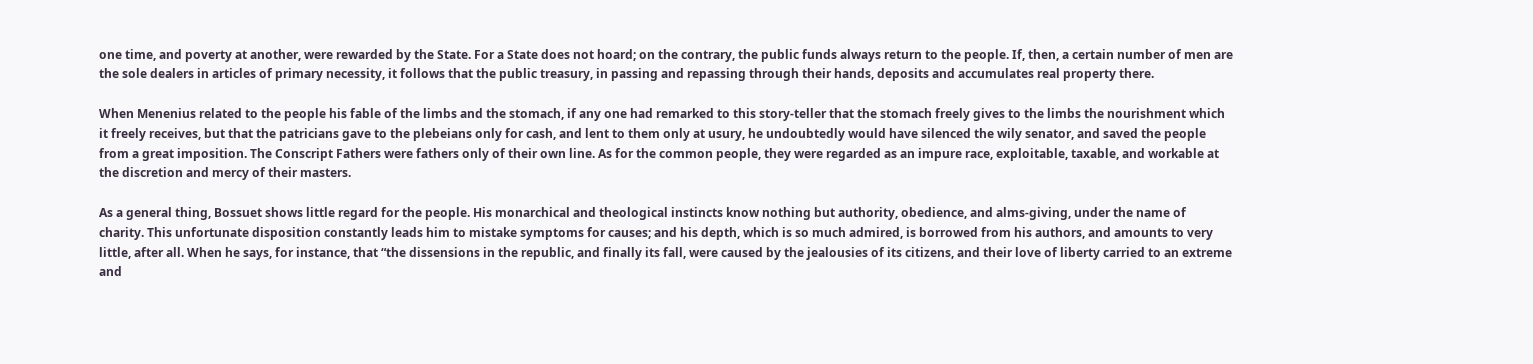one time, and poverty at another, were rewarded by the State. For a State does not hoard; on the contrary, the public funds always return to the people. If, then, a certain number of men are the sole dealers in articles of primary necessity, it follows that the public treasury, in passing and repassing through their hands, deposits and accumulates real property there.

When Menenius related to the people his fable of the limbs and the stomach, if any one had remarked to this story-teller that the stomach freely gives to the limbs the nourishment which it freely receives, but that the patricians gave to the plebeians only for cash, and lent to them only at usury, he undoubtedly would have silenced the wily senator, and saved the people from a great imposition. The Conscript Fathers were fathers only of their own line. As for the common people, they were regarded as an impure race, exploitable, taxable, and workable at the discretion and mercy of their masters.

As a general thing, Bossuet shows little regard for the people. His monarchical and theological instincts know nothing but authority, obedience, and alms-giving, under the name of charity. This unfortunate disposition constantly leads him to mistake symptoms for causes; and his depth, which is so much admired, is borrowed from his authors, and amounts to very little, after all. When he says, for instance, that “the dissensions in the republic, and finally its fall, were caused by the jealousies of its citizens, and their love of liberty carried to an extreme and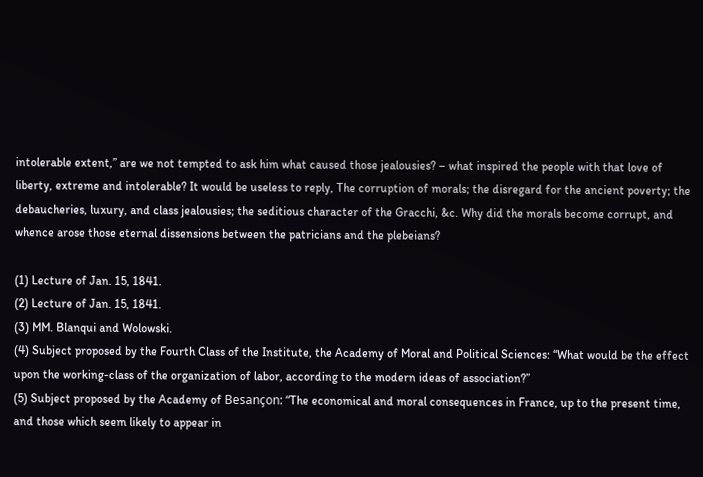intolerable extent,” are we not tempted to ask him what caused those jealousies? – what inspired the people with that love of liberty, extreme and intolerable? It would be useless to reply, The corruption of morals; the disregard for the ancient poverty; the debaucheries, luxury, and class jealousies; the seditious character of the Gracchi, &c. Why did the morals become corrupt, and whence arose those eternal dissensions between the patricians and the plebeians?

(1) Lecture of Jan. 15, 1841.
(2) Lecture of Jan. 15, 1841.
(3) MM. Blanqui and Wolowski.
(4) Subject proposed by the Fourth Class of the Institute, the Academy of Moral and Political Sciences: “What would be the effect upon the working-class of the organization of labor, according to the modern ideas of association?”
(5) Subject proposed by the Academy of Besançon: “The economical and moral consequences in France, up to the present time, and those which seem likely to appear in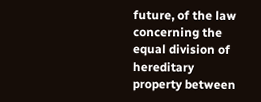future, of the law concerning the equal division of hereditary property between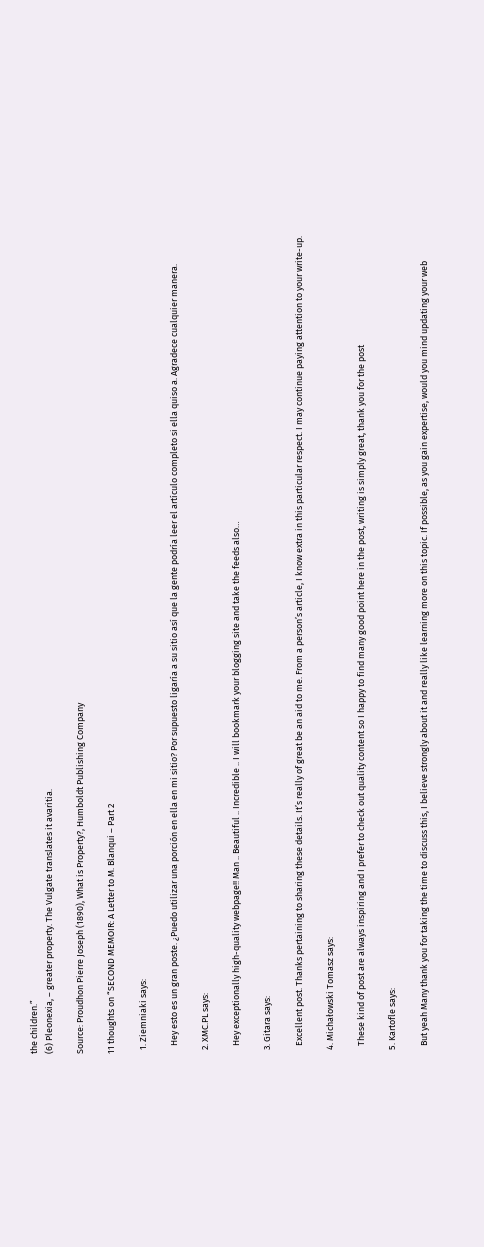the children.”
(6) Pleonexia, – greater property. The Vulgate translates it avaritia.

Source: Proudhon Pierre Joseph (1890), What is Property?, Humboldt Publishing Company

11 thoughts on “SECOND MEMOIR: A Letter to M. Blanqui – Part 2

  1. Ziemniaki says:

    Hey esto es un gran poste. ¿Puedo utilizar una porción en ella en mi sitio? Por supuesto ligaría a su sitio así que la gente podría leer el artículo completo si ella quiso a. Agradece cualquier manera.

  2. XMC.PL says:

    Hey exceptionally high-quality webpage!! Man .. Beautiful .. Incredible .. I will bookmark your blogging site and take the feeds also…

  3. Gitara says:

    Excellent post. Thanks pertaining to sharing these details. It’s really of great be an aid to me. From a person’s article, I know extra in this particular respect. I may continue paying attention to your write-up.

  4. Michałowski Tomasz says:

    These kind of post are always inspiring and I prefer to check out quality content so I happy to find many good point here in the post, writing is simply great, thank you for the post

  5. Kartofle says:

    But yeah Many thank you for taking the time to discuss this, I believe strongly about it and really like learning more on this topic. If possible, as you gain expertise, would you mind updating your web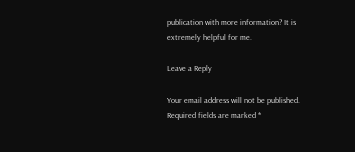publication with more information? It is extremely helpful for me.

Leave a Reply

Your email address will not be published. Required fields are marked *